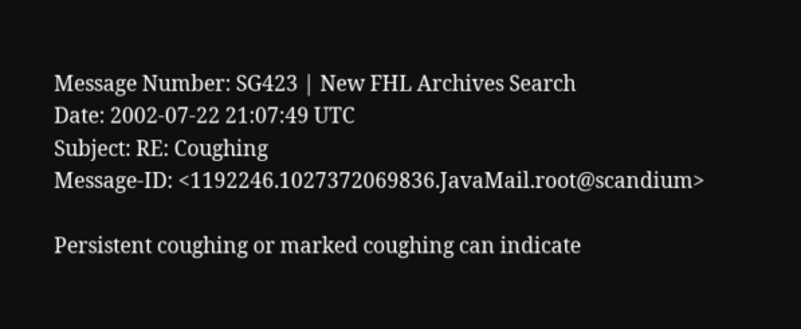Message Number: SG423 | New FHL Archives Search
Date: 2002-07-22 21:07:49 UTC
Subject: RE: Coughing
Message-ID: <1192246.1027372069836.JavaMail.root@scandium>

Persistent coughing or marked coughing can indicate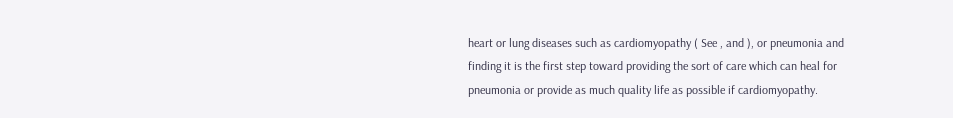heart or lung diseases such as cardiomyopathy ( See , and ), or pneumonia and finding it is the first step toward providing the sort of care which can heal for pneumonia or provide as much quality life as possible if cardiomyopathy.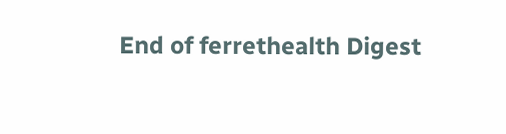End of ferrethealth Digest